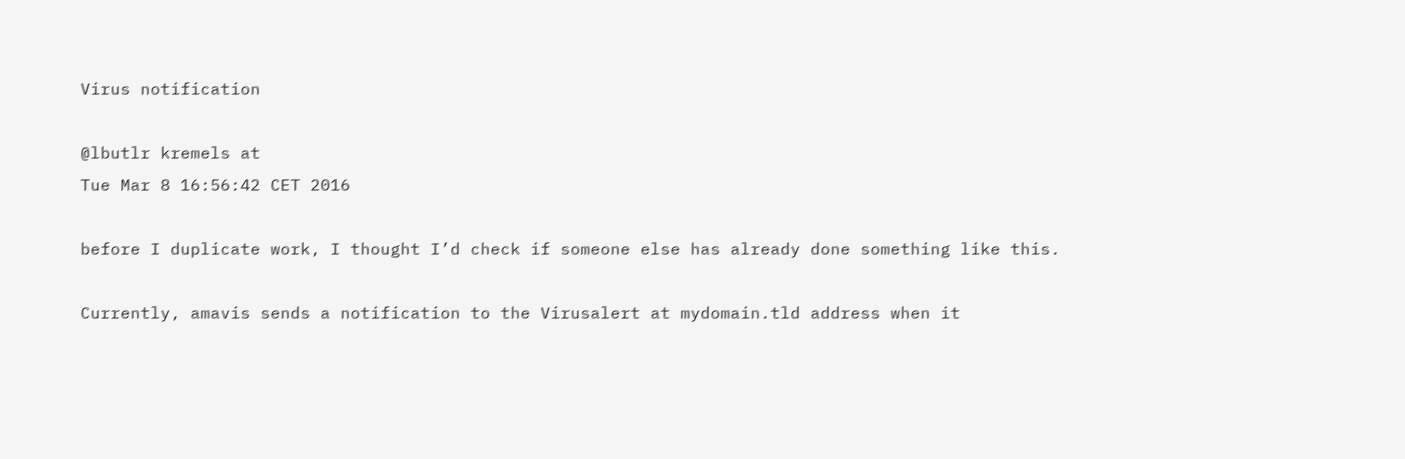Virus notification

@lbutlr kremels at
Tue Mar 8 16:56:42 CET 2016

before I duplicate work, I thought I’d check if someone else has already done something like this.

Currently, amavis sends a notification to the Virusalert at mydomain.tld address when it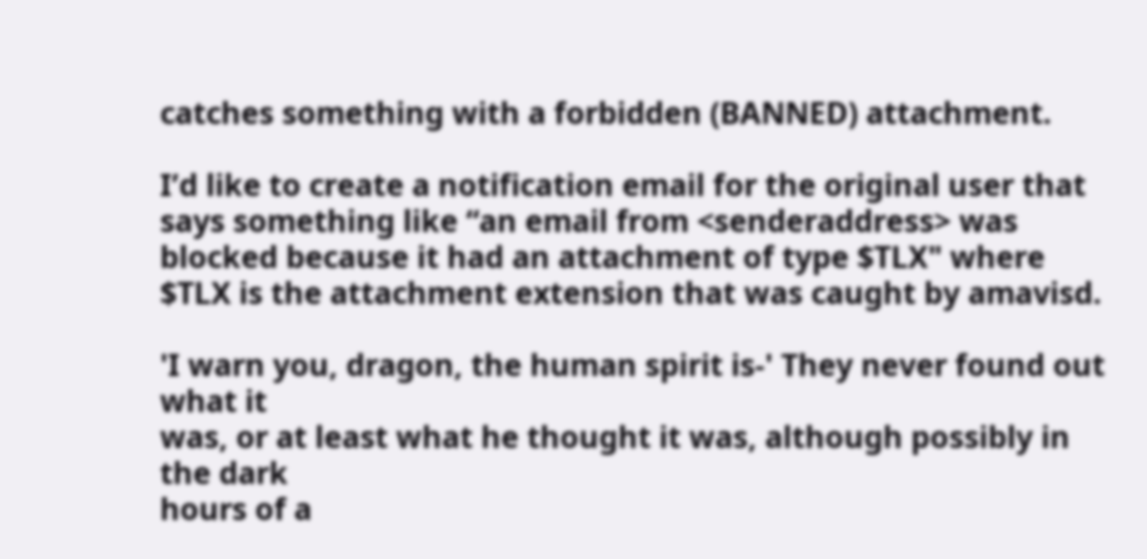catches something with a forbidden (BANNED) attachment.

I’d like to create a notification email for the original user that says something like “an email from <senderaddress> was blocked because it had an attachment of type $TLX" where $TLX is the attachment extension that was caught by amavisd.

'I warn you, dragon, the human spirit is-' They never found out what it
was, or at least what he thought it was, although possibly in the dark
hours of a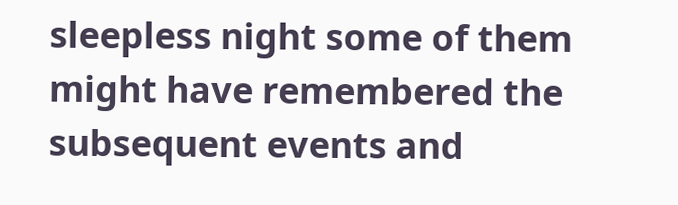sleepless night some of them might have remembered the
subsequent events and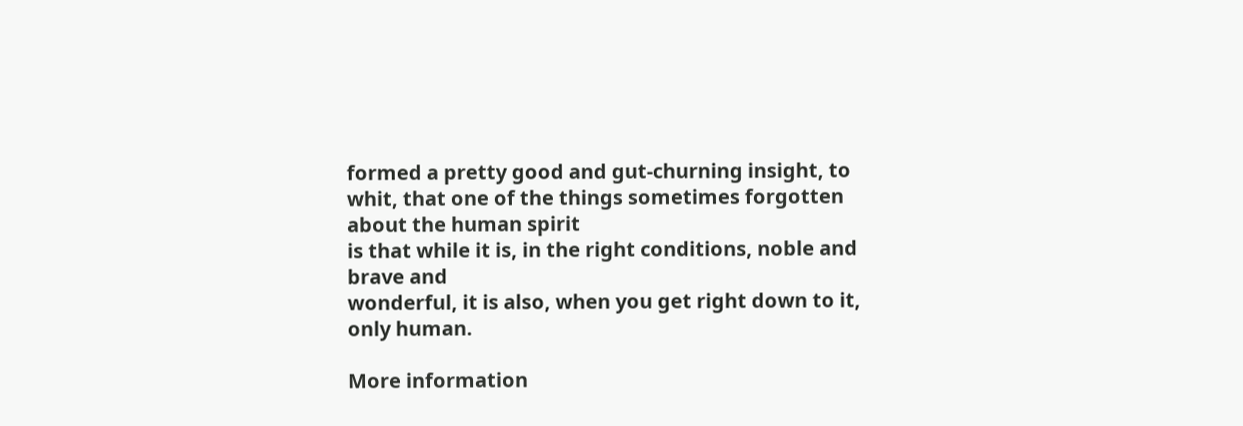formed a pretty good and gut-churning insight, to
whit, that one of the things sometimes forgotten about the human spirit
is that while it is, in the right conditions, noble and brave and
wonderful, it is also, when you get right down to it, only human.

More information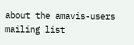about the amavis-users mailing list